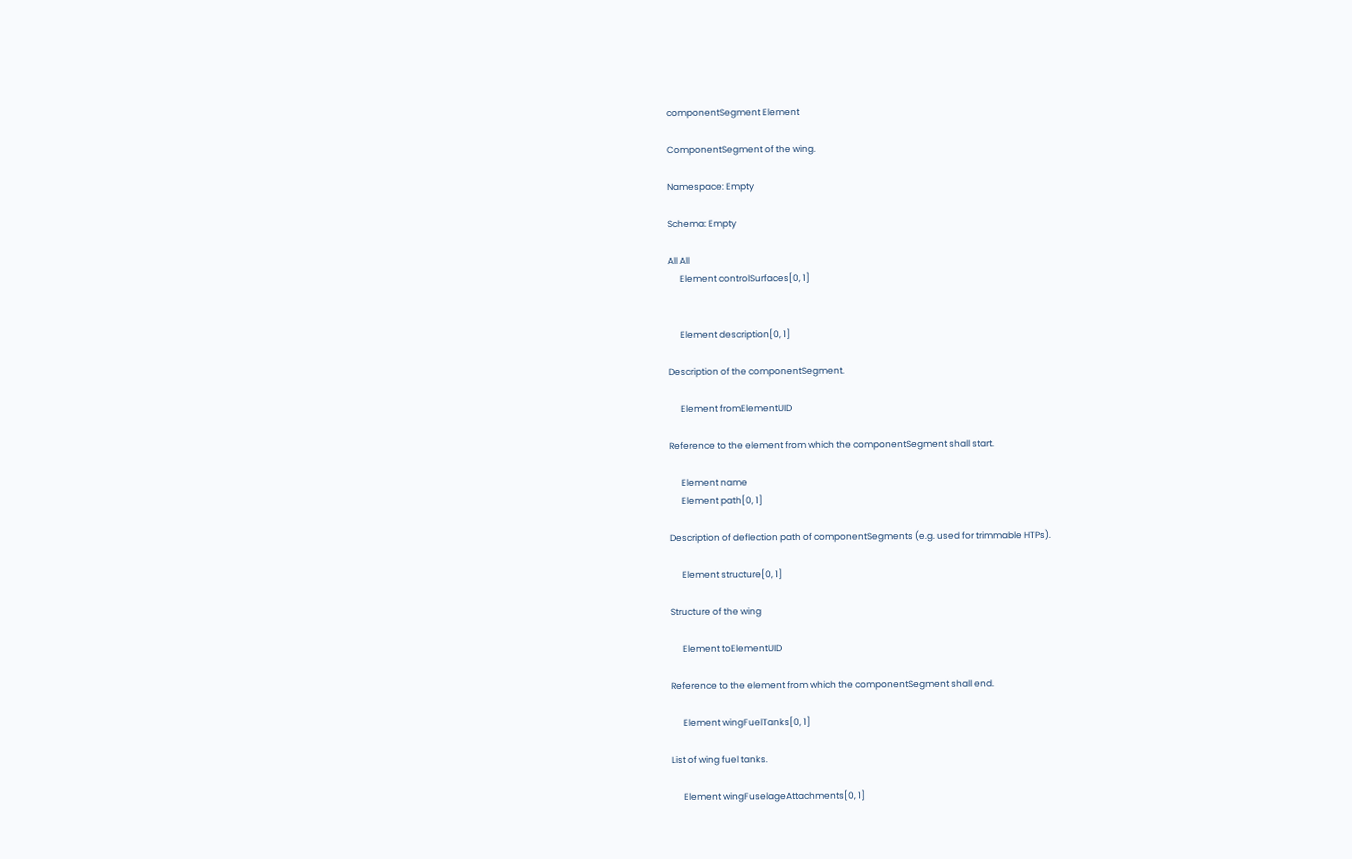componentSegment Element

ComponentSegment of the wing.

Namespace: Empty

Schema: Empty

All All
      Element controlSurfaces[0, 1]


      Element description[0, 1]

Description of the componentSegment.

      Element fromElementUID

Reference to the element from which the componentSegment shall start.

      Element name
      Element path[0, 1]

Description of deflection path of componentSegments (e.g. used for trimmable HTPs).

      Element structure[0, 1]

Structure of the wing

      Element toElementUID

Reference to the element from which the componentSegment shall end.

      Element wingFuelTanks[0, 1]

List of wing fuel tanks.

      Element wingFuselageAttachments[0, 1]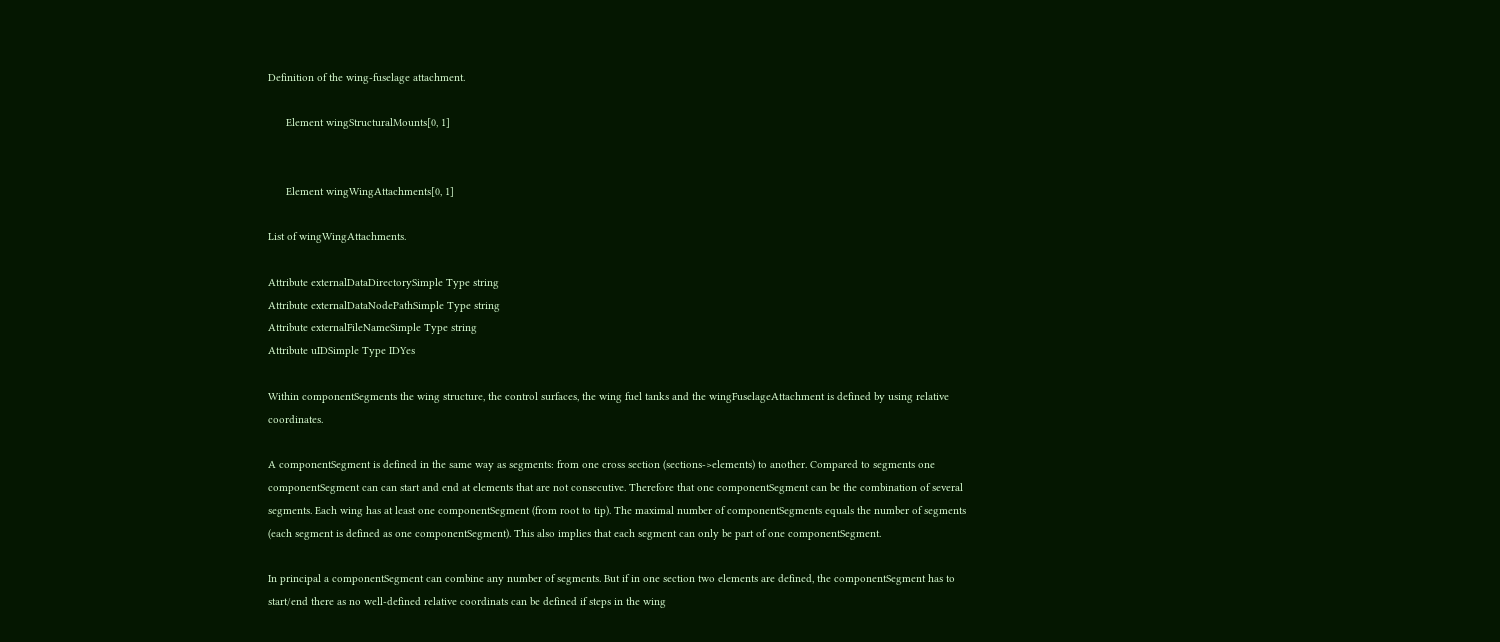Definition of the wing-fuselage attachment.

      Element wingStructuralMounts[0, 1]


      Element wingWingAttachments[0, 1]

List of wingWingAttachments.

Attribute externalDataDirectorySimple Type string
Attribute externalDataNodePathSimple Type string
Attribute externalFileNameSimple Type string
Attribute uIDSimple Type IDYes

Within componentSegments the wing structure, the control surfaces, the wing fuel tanks and the wingFuselageAttachment is defined by using relative coordinates.

A componentSegment is defined in the same way as segments: from one cross section (sections->elements) to another. Compared to segments one componentSegment can can start and end at elements that are not consecutive. Therefore that one componentSegment can be the combination of several segments. Each wing has at least one componentSegment (from root to tip). The maximal number of componentSegments equals the number of segments (each segment is defined as one componentSegment). This also implies that each segment can only be part of one componentSegment.

In principal a componentSegment can combine any number of segments. But if in one section two elements are defined, the componentSegment has to start/end there as no well-defined relative coordinats can be defined if steps in the wing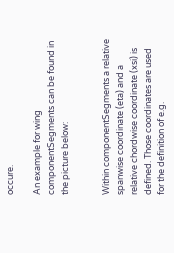occure.

An example for wing componentSegments can be found in the picture below:


Within componentSegments a relative spanwise coordinate (eta) and a relative chordwise coordinate (xsi) is defined. Those coordinates are used for the definition of e.g.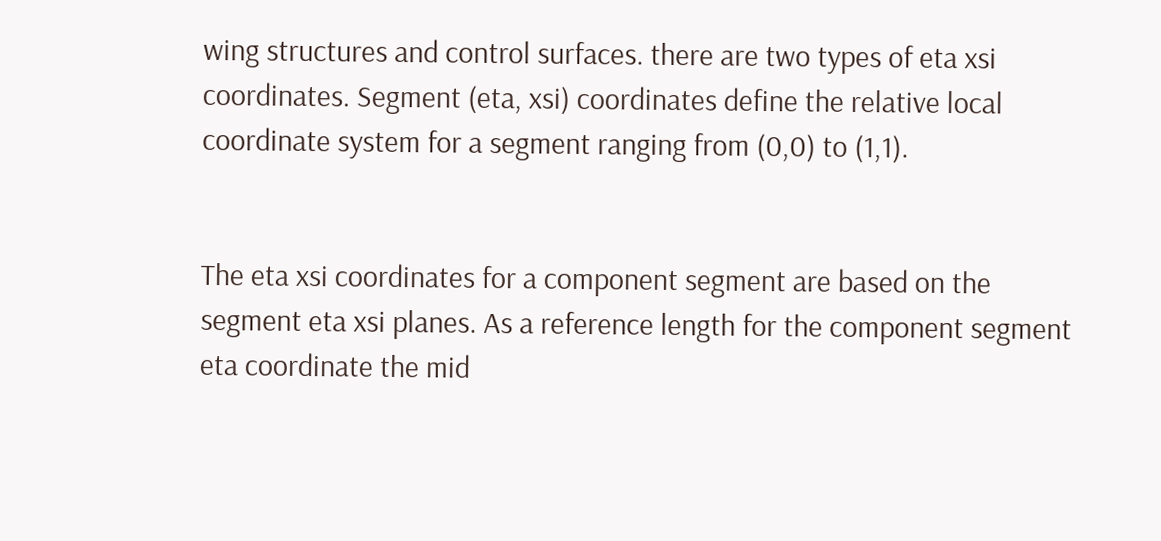wing structures and control surfaces. there are two types of eta xsi coordinates. Segment (eta, xsi) coordinates define the relative local coordinate system for a segment ranging from (0,0) to (1,1).


The eta xsi coordinates for a component segment are based on the segment eta xsi planes. As a reference length for the component segment eta coordinate the mid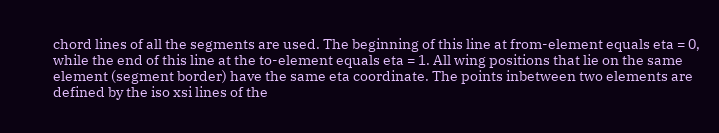chord lines of all the segments are used. The beginning of this line at from-element equals eta = 0, while the end of this line at the to-element equals eta = 1. All wing positions that lie on the same element (segment border) have the same eta coordinate. The points inbetween two elements are defined by the iso xsi lines of the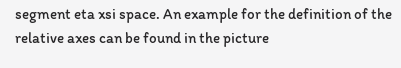segment eta xsi space. An example for the definition of the relative axes can be found in the picture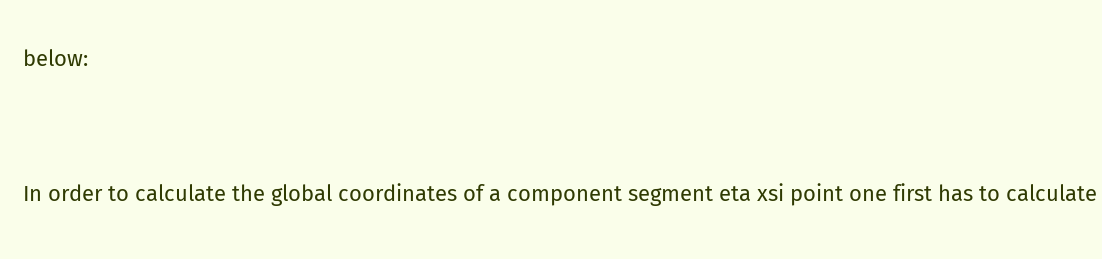below:


In order to calculate the global coordinates of a component segment eta xsi point one first has to calculate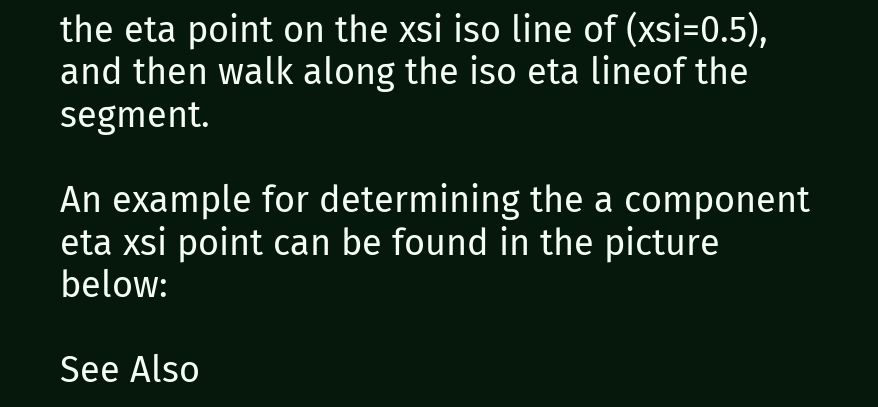the eta point on the xsi iso line of (xsi=0.5), and then walk along the iso eta lineof the segment.

An example for determining the a component eta xsi point can be found in the picture below:

See Also